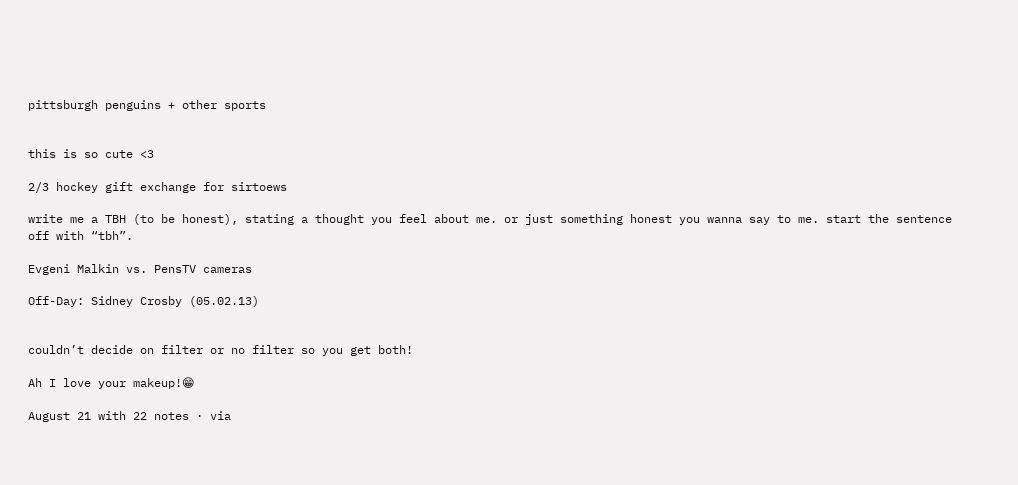pittsburgh penguins + other sports


this is so cute <3

2/3 hockey gift exchange for sirtoews

write me a TBH (to be honest), stating a thought you feel about me. or just something honest you wanna say to me. start the sentence off with “tbh”.

Evgeni Malkin vs. PensTV cameras

Off-Day: Sidney Crosby (05.02.13)


couldn’t decide on filter or no filter so you get both!

Ah I love your makeup!😁

August 21 with 22 notes · via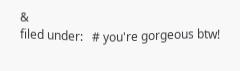&
filed under:   # you're gorgeous btw!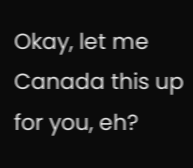Okay, let me Canada this up for you, eh?